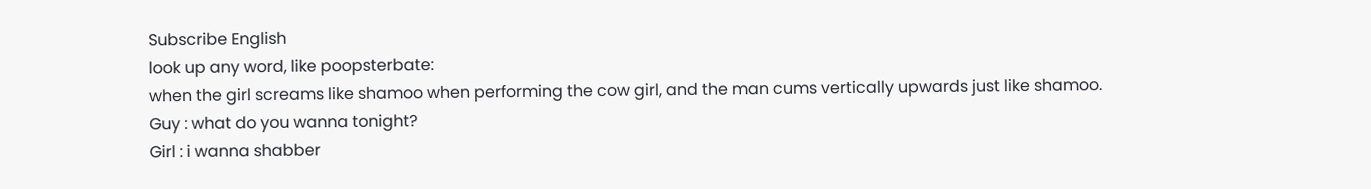Subscribe English
look up any word, like poopsterbate:
when the girl screams like shamoo when performing the cow girl, and the man cums vertically upwards just like shamoo.
Guy : what do you wanna tonight?
Girl : i wanna shabber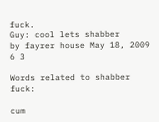fuck.
Guy: cool lets shabber
by fayrer house May 18, 2009
6 3

Words related to shabber fuck:

cum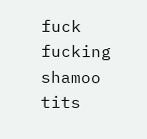fuck fucking shamoo tits